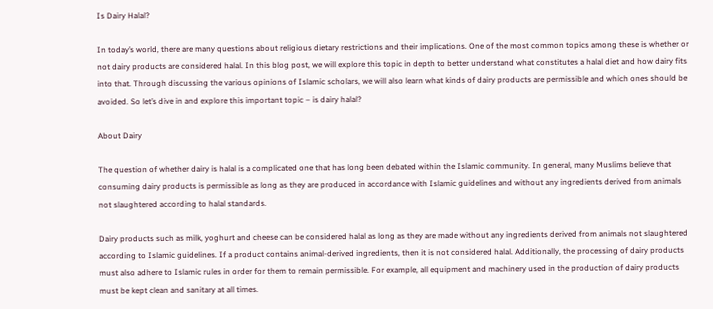Is Dairy Halal?

In today’s world, there are many questions about religious dietary restrictions and their implications. One of the most common topics among these is whether or not dairy products are considered halal. In this blog post, we will explore this topic in depth to better understand what constitutes a halal diet and how dairy fits into that. Through discussing the various opinions of Islamic scholars, we will also learn what kinds of dairy products are permissible and which ones should be avoided. So let’s dive in and explore this important topic – is dairy halal?

About Dairy

The question of whether dairy is halal is a complicated one that has long been debated within the Islamic community. In general, many Muslims believe that consuming dairy products is permissible as long as they are produced in accordance with Islamic guidelines and without any ingredients derived from animals not slaughtered according to halal standards.

Dairy products such as milk, yoghurt and cheese can be considered halal as long as they are made without any ingredients derived from animals not slaughtered according to Islamic guidelines. If a product contains animal-derived ingredients, then it is not considered halal. Additionally, the processing of dairy products must also adhere to Islamic rules in order for them to remain permissible. For example, all equipment and machinery used in the production of dairy products must be kept clean and sanitary at all times.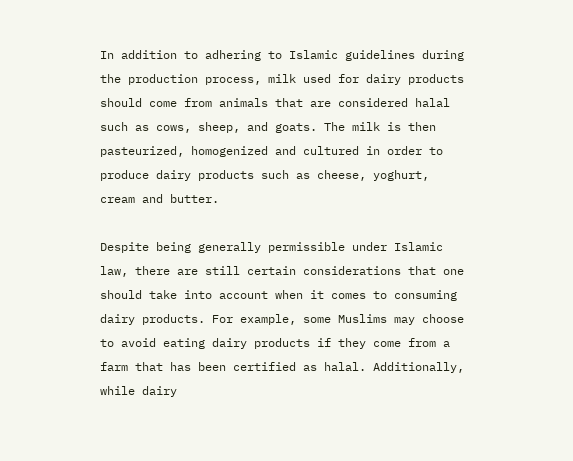In addition to adhering to Islamic guidelines during the production process, milk used for dairy products should come from animals that are considered halal such as cows, sheep, and goats. The milk is then pasteurized, homogenized and cultured in order to produce dairy products such as cheese, yoghurt, cream and butter.

Despite being generally permissible under Islamic law, there are still certain considerations that one should take into account when it comes to consuming dairy products. For example, some Muslims may choose to avoid eating dairy products if they come from a farm that has been certified as halal. Additionally, while dairy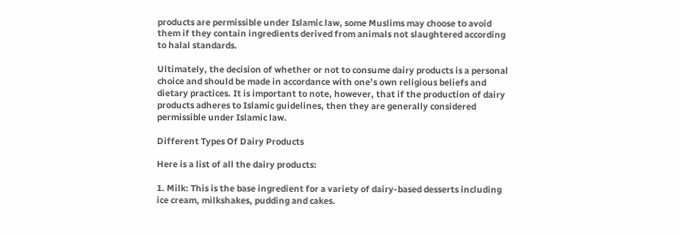products are permissible under Islamic law, some Muslims may choose to avoid them if they contain ingredients derived from animals not slaughtered according to halal standards.

Ultimately, the decision of whether or not to consume dairy products is a personal choice and should be made in accordance with one’s own religious beliefs and dietary practices. It is important to note, however, that if the production of dairy products adheres to Islamic guidelines, then they are generally considered permissible under Islamic law.

Different Types Of Dairy Products

Here is a list of all the dairy products:

1. Milk: This is the base ingredient for a variety of dairy-based desserts including ice cream, milkshakes, pudding and cakes.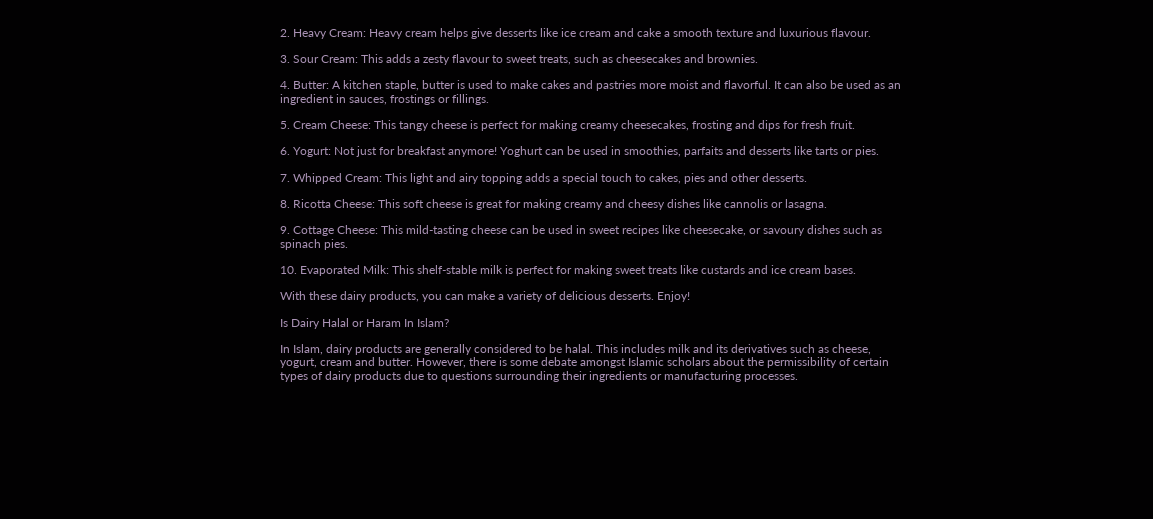2. Heavy Cream: Heavy cream helps give desserts like ice cream and cake a smooth texture and luxurious flavour.

3. Sour Cream: This adds a zesty flavour to sweet treats, such as cheesecakes and brownies.

4. Butter: A kitchen staple, butter is used to make cakes and pastries more moist and flavorful. It can also be used as an ingredient in sauces, frostings or fillings.

5. Cream Cheese: This tangy cheese is perfect for making creamy cheesecakes, frosting and dips for fresh fruit.

6. Yogurt: Not just for breakfast anymore! Yoghurt can be used in smoothies, parfaits and desserts like tarts or pies.

7. Whipped Cream: This light and airy topping adds a special touch to cakes, pies and other desserts.

8. Ricotta Cheese: This soft cheese is great for making creamy and cheesy dishes like cannolis or lasagna.

9. Cottage Cheese: This mild-tasting cheese can be used in sweet recipes like cheesecake, or savoury dishes such as spinach pies.

10. Evaporated Milk: This shelf-stable milk is perfect for making sweet treats like custards and ice cream bases.

With these dairy products, you can make a variety of delicious desserts. Enjoy!

Is Dairy Halal or Haram In Islam?

In Islam, dairy products are generally considered to be halal. This includes milk and its derivatives such as cheese, yogurt, cream and butter. However, there is some debate amongst Islamic scholars about the permissibility of certain types of dairy products due to questions surrounding their ingredients or manufacturing processes.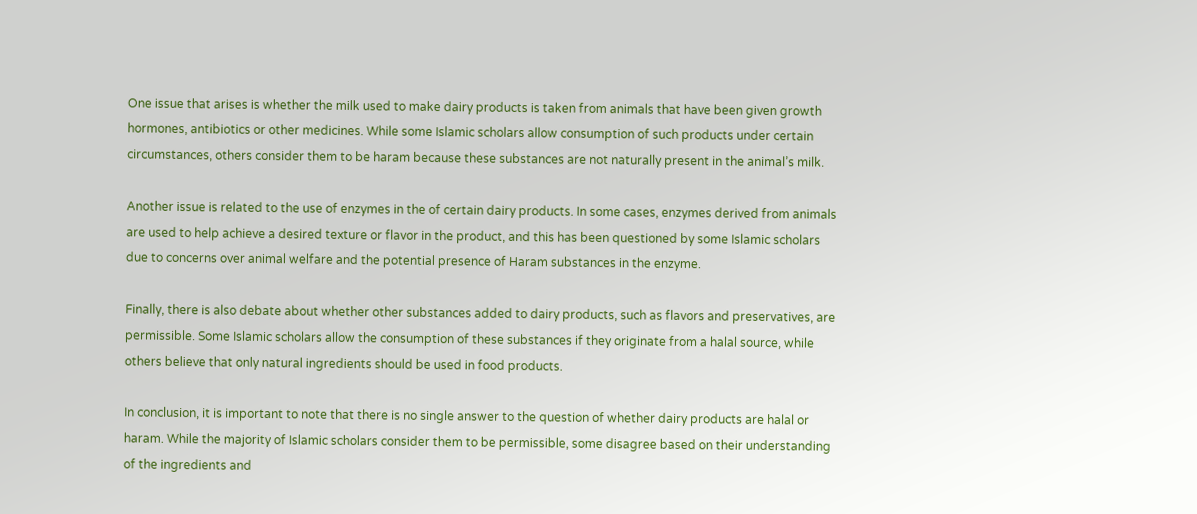One issue that arises is whether the milk used to make dairy products is taken from animals that have been given growth hormones, antibiotics or other medicines. While some Islamic scholars allow consumption of such products under certain circumstances, others consider them to be haram because these substances are not naturally present in the animal’s milk.

Another issue is related to the use of enzymes in the of certain dairy products. In some cases, enzymes derived from animals are used to help achieve a desired texture or flavor in the product, and this has been questioned by some Islamic scholars due to concerns over animal welfare and the potential presence of Haram substances in the enzyme.

Finally, there is also debate about whether other substances added to dairy products, such as flavors and preservatives, are permissible. Some Islamic scholars allow the consumption of these substances if they originate from a halal source, while others believe that only natural ingredients should be used in food products.

In conclusion, it is important to note that there is no single answer to the question of whether dairy products are halal or haram. While the majority of Islamic scholars consider them to be permissible, some disagree based on their understanding of the ingredients and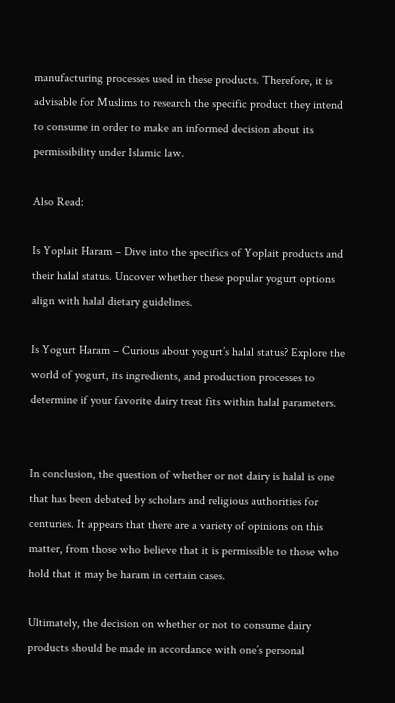manufacturing processes used in these products. Therefore, it is advisable for Muslims to research the specific product they intend to consume in order to make an informed decision about its permissibility under Islamic law.

Also Read:

Is Yoplait Haram – Dive into the specifics of Yoplait products and their halal status. Uncover whether these popular yogurt options align with halal dietary guidelines.

Is Yogurt Haram – Curious about yogurt’s halal status? Explore the world of yogurt, its ingredients, and production processes to determine if your favorite dairy treat fits within halal parameters.


In conclusion, the question of whether or not dairy is halal is one that has been debated by scholars and religious authorities for centuries. It appears that there are a variety of opinions on this matter, from those who believe that it is permissible to those who hold that it may be haram in certain cases.

Ultimately, the decision on whether or not to consume dairy products should be made in accordance with one’s personal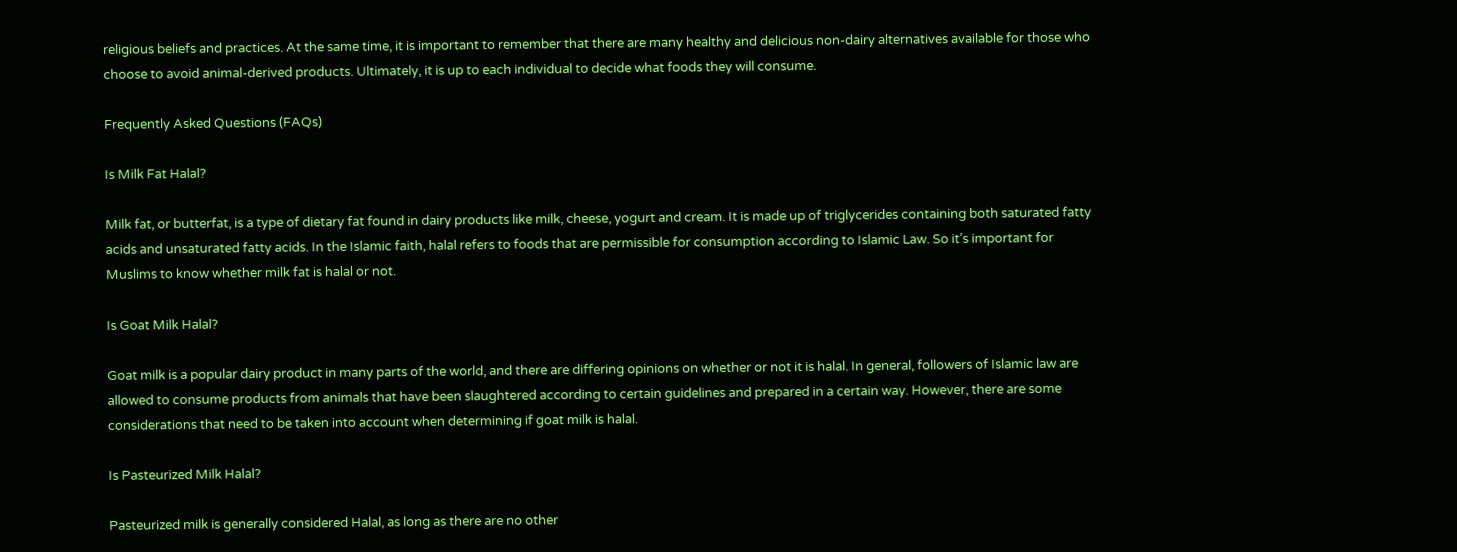religious beliefs and practices. At the same time, it is important to remember that there are many healthy and delicious non-dairy alternatives available for those who choose to avoid animal-derived products. Ultimately, it is up to each individual to decide what foods they will consume.

Frequently Asked Questions (FAQs)

Is Milk Fat Halal?

Milk fat, or butterfat, is a type of dietary fat found in dairy products like milk, cheese, yogurt and cream. It is made up of triglycerides containing both saturated fatty acids and unsaturated fatty acids. In the Islamic faith, halal refers to foods that are permissible for consumption according to Islamic Law. So it’s important for Muslims to know whether milk fat is halal or not.

Is Goat Milk Halal?

Goat milk is a popular dairy product in many parts of the world, and there are differing opinions on whether or not it is halal. In general, followers of Islamic law are allowed to consume products from animals that have been slaughtered according to certain guidelines and prepared in a certain way. However, there are some considerations that need to be taken into account when determining if goat milk is halal.

Is Pasteurized Milk Halal?

Pasteurized milk is generally considered Halal, as long as there are no other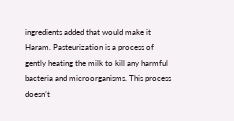ingredients added that would make it Haram. Pasteurization is a process of gently heating the milk to kill any harmful bacteria and microorganisms. This process doesn’t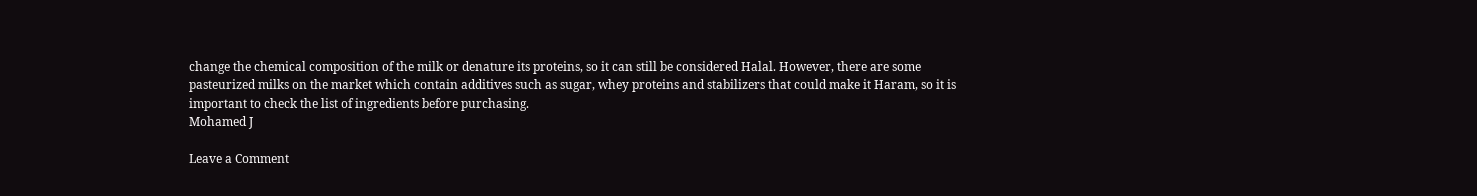change the chemical composition of the milk or denature its proteins, so it can still be considered Halal. However, there are some pasteurized milks on the market which contain additives such as sugar, whey proteins and stabilizers that could make it Haram, so it is important to check the list of ingredients before purchasing.
Mohamed J

Leave a Comment